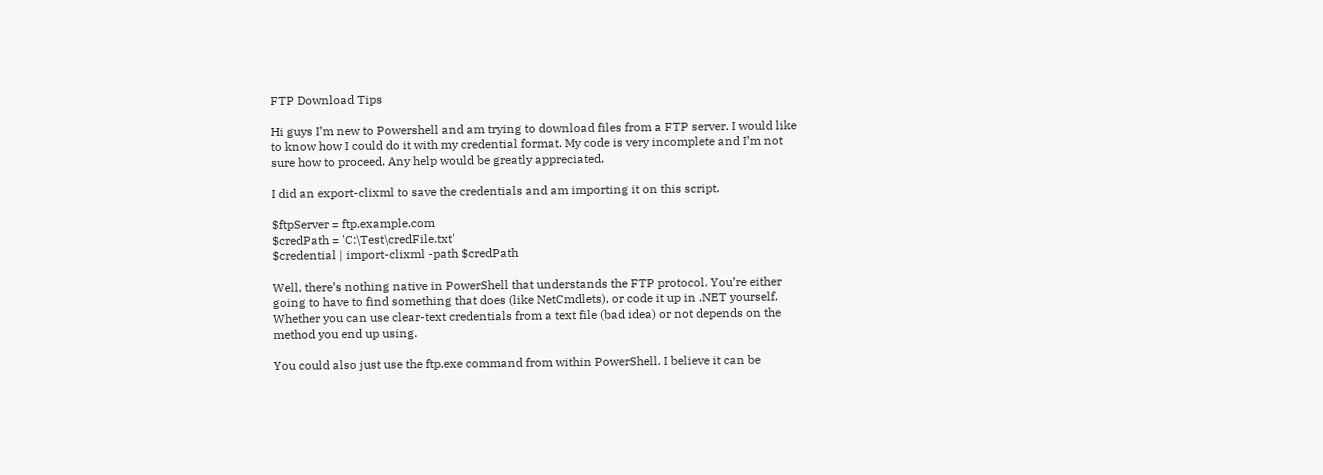FTP Download Tips

Hi guys I’m new to Powershell and am trying to download files from a FTP server. I would like to know how I could do it with my credential format. My code is very incomplete and I’m not sure how to proceed. Any help would be greatly appreciated.

I did an export-clixml to save the credentials and am importing it on this script.

$ftpServer = ftp.example.com
$credPath = 'C:\Test\credFile.txt'
$credential | import-clixml -path $credPath

Well, there’s nothing native in PowerShell that understands the FTP protocol. You’re either going to have to find something that does (like NetCmdlets), or code it up in .NET yourself. Whether you can use clear-text credentials from a text file (bad idea) or not depends on the method you end up using.

You could also just use the ftp.exe command from within PowerShell. I believe it can be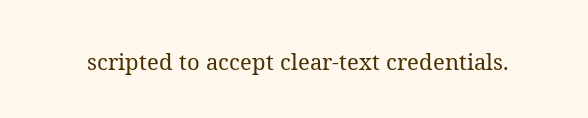scripted to accept clear-text credentials.